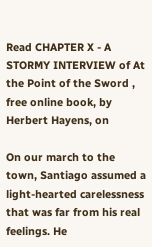Read CHAPTER X - A STORMY INTERVIEW of At the Point of the Sword , free online book, by Herbert Hayens, on

On our march to the town, Santiago assumed a light-hearted carelessness that was far from his real feelings. He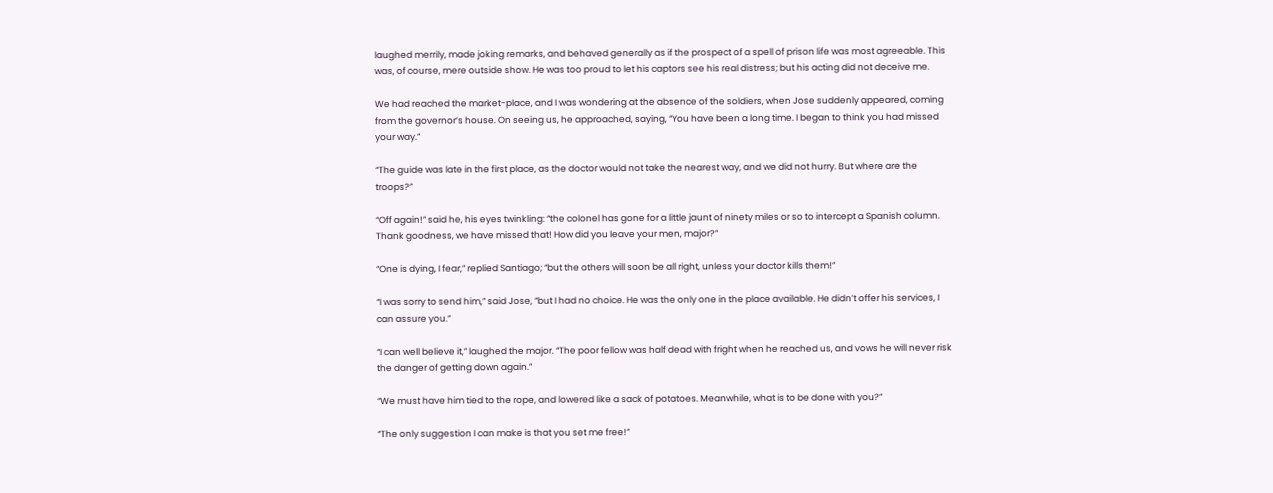laughed merrily, made joking remarks, and behaved generally as if the prospect of a spell of prison life was most agreeable. This was, of course, mere outside show. He was too proud to let his captors see his real distress; but his acting did not deceive me.

We had reached the market-place, and I was wondering at the absence of the soldiers, when Jose suddenly appeared, coming from the governor’s house. On seeing us, he approached, saying, “You have been a long time. I began to think you had missed your way.”

“The guide was late in the first place, as the doctor would not take the nearest way, and we did not hurry. But where are the troops?”

“Off again!” said he, his eyes twinkling: “the colonel has gone for a little jaunt of ninety miles or so to intercept a Spanish column. Thank goodness, we have missed that! How did you leave your men, major?”

“One is dying, I fear,” replied Santiago; “but the others will soon be all right, unless your doctor kills them!”

“I was sorry to send him,” said Jose, “but I had no choice. He was the only one in the place available. He didn’t offer his services, I can assure you.”

“I can well believe it,” laughed the major. “The poor fellow was half dead with fright when he reached us, and vows he will never risk the danger of getting down again.”

“We must have him tied to the rope, and lowered like a sack of potatoes. Meanwhile, what is to be done with you?”

“The only suggestion I can make is that you set me free!”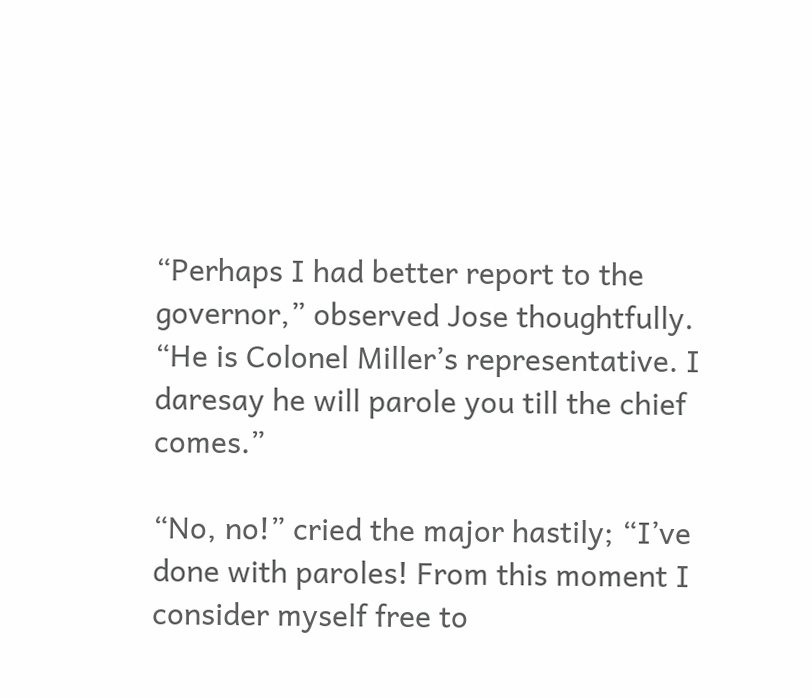“Perhaps I had better report to the governor,” observed Jose thoughtfully. “He is Colonel Miller’s representative. I daresay he will parole you till the chief comes.”

“No, no!” cried the major hastily; “I’ve done with paroles! From this moment I consider myself free to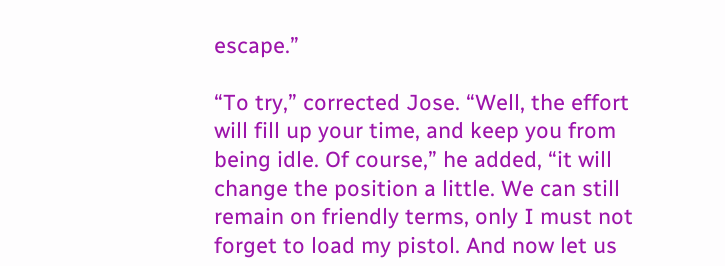escape.”

“To try,” corrected Jose. “Well, the effort will fill up your time, and keep you from being idle. Of course,” he added, “it will change the position a little. We can still remain on friendly terms, only I must not forget to load my pistol. And now let us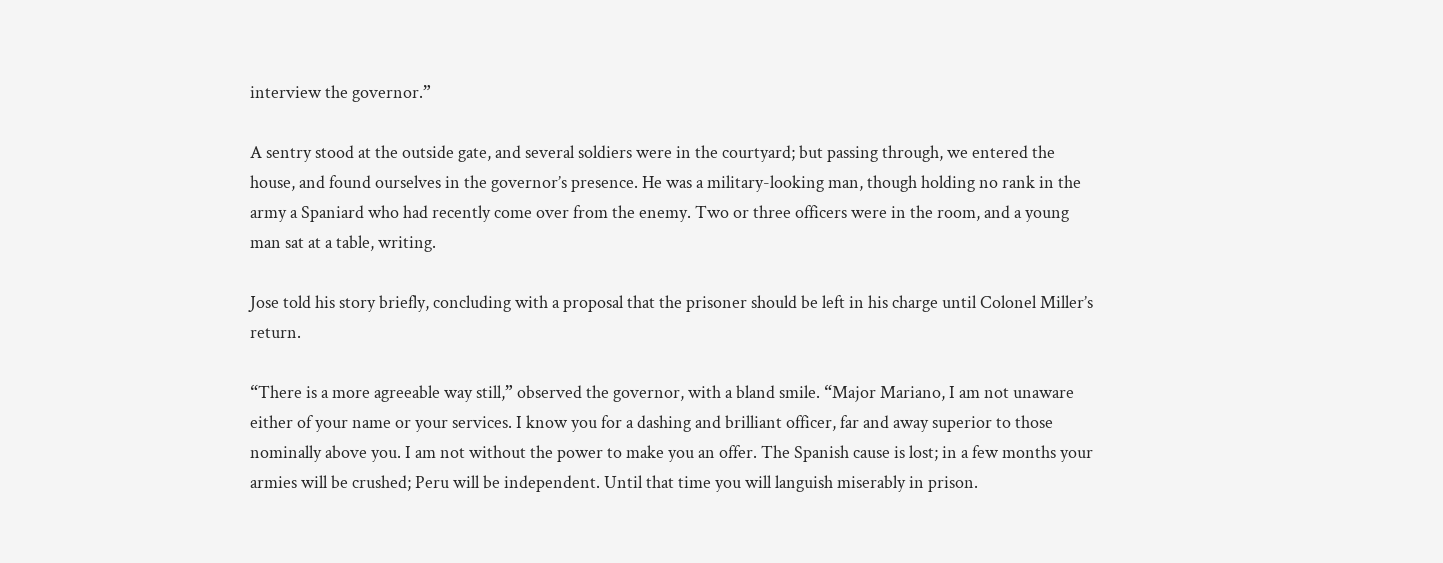interview the governor.”

A sentry stood at the outside gate, and several soldiers were in the courtyard; but passing through, we entered the house, and found ourselves in the governor’s presence. He was a military-looking man, though holding no rank in the army a Spaniard who had recently come over from the enemy. Two or three officers were in the room, and a young man sat at a table, writing.

Jose told his story briefly, concluding with a proposal that the prisoner should be left in his charge until Colonel Miller’s return.

“There is a more agreeable way still,” observed the governor, with a bland smile. “Major Mariano, I am not unaware either of your name or your services. I know you for a dashing and brilliant officer, far and away superior to those nominally above you. I am not without the power to make you an offer. The Spanish cause is lost; in a few months your armies will be crushed; Peru will be independent. Until that time you will languish miserably in prison.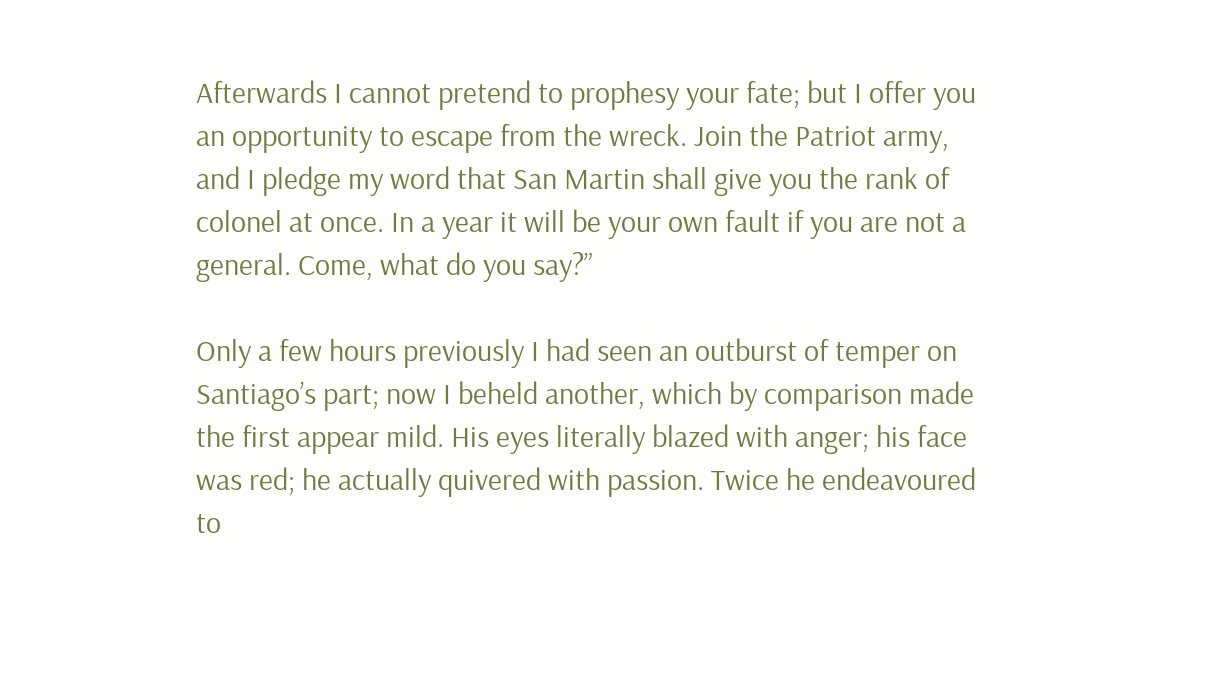Afterwards I cannot pretend to prophesy your fate; but I offer you an opportunity to escape from the wreck. Join the Patriot army, and I pledge my word that San Martin shall give you the rank of colonel at once. In a year it will be your own fault if you are not a general. Come, what do you say?”

Only a few hours previously I had seen an outburst of temper on Santiago’s part; now I beheld another, which by comparison made the first appear mild. His eyes literally blazed with anger; his face was red; he actually quivered with passion. Twice he endeavoured to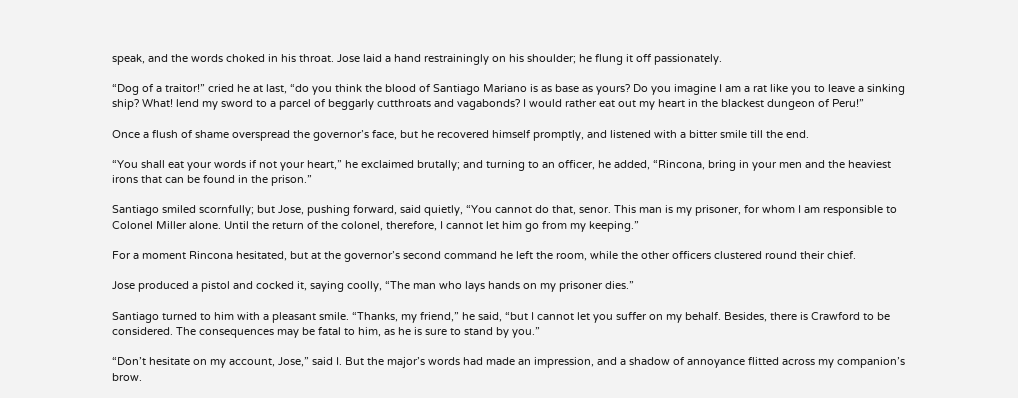speak, and the words choked in his throat. Jose laid a hand restrainingly on his shoulder; he flung it off passionately.

“Dog of a traitor!” cried he at last, “do you think the blood of Santiago Mariano is as base as yours? Do you imagine I am a rat like you to leave a sinking ship? What! lend my sword to a parcel of beggarly cutthroats and vagabonds? I would rather eat out my heart in the blackest dungeon of Peru!”

Once a flush of shame overspread the governor’s face, but he recovered himself promptly, and listened with a bitter smile till the end.

“You shall eat your words if not your heart,” he exclaimed brutally; and turning to an officer, he added, “Rincona, bring in your men and the heaviest irons that can be found in the prison.”

Santiago smiled scornfully; but Jose, pushing forward, said quietly, “You cannot do that, senor. This man is my prisoner, for whom I am responsible to Colonel Miller alone. Until the return of the colonel, therefore, I cannot let him go from my keeping.”

For a moment Rincona hesitated, but at the governor’s second command he left the room, while the other officers clustered round their chief.

Jose produced a pistol and cocked it, saying coolly, “The man who lays hands on my prisoner dies.”

Santiago turned to him with a pleasant smile. “Thanks, my friend,” he said, “but I cannot let you suffer on my behalf. Besides, there is Crawford to be considered. The consequences may be fatal to him, as he is sure to stand by you.”

“Don’t hesitate on my account, Jose,” said I. But the major’s words had made an impression, and a shadow of annoyance flitted across my companion’s brow.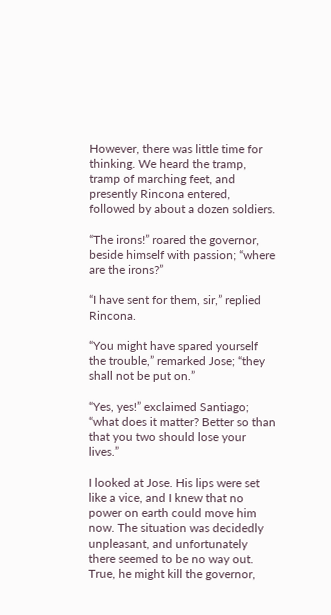However, there was little time for thinking. We heard the tramp, tramp of marching feet, and presently Rincona entered, followed by about a dozen soldiers.

“The irons!” roared the governor, beside himself with passion; “where are the irons?”

“I have sent for them, sir,” replied Rincona.

“You might have spared yourself the trouble,” remarked Jose; “they shall not be put on.”

“Yes, yes!” exclaimed Santiago; “what does it matter? Better so than that you two should lose your lives.”

I looked at Jose. His lips were set like a vice, and I knew that no power on earth could move him now. The situation was decidedly unpleasant, and unfortunately there seemed to be no way out. True, he might kill the governor,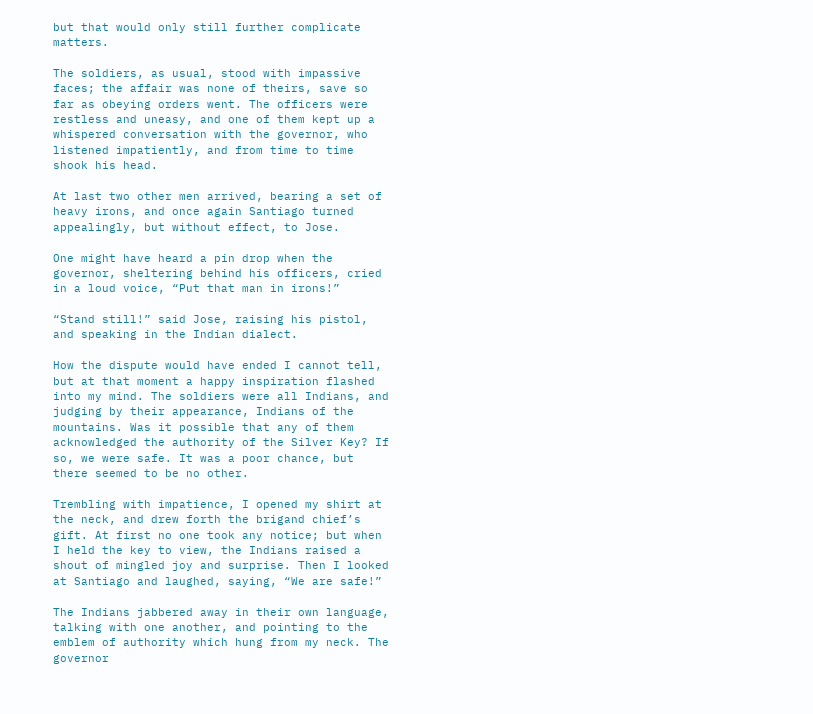but that would only still further complicate matters.

The soldiers, as usual, stood with impassive faces; the affair was none of theirs, save so far as obeying orders went. The officers were restless and uneasy, and one of them kept up a whispered conversation with the governor, who listened impatiently, and from time to time shook his head.

At last two other men arrived, bearing a set of heavy irons, and once again Santiago turned appealingly, but without effect, to Jose.

One might have heard a pin drop when the governor, sheltering behind his officers, cried in a loud voice, “Put that man in irons!”

“Stand still!” said Jose, raising his pistol, and speaking in the Indian dialect.

How the dispute would have ended I cannot tell, but at that moment a happy inspiration flashed into my mind. The soldiers were all Indians, and judging by their appearance, Indians of the mountains. Was it possible that any of them acknowledged the authority of the Silver Key? If so, we were safe. It was a poor chance, but there seemed to be no other.

Trembling with impatience, I opened my shirt at the neck, and drew forth the brigand chief’s gift. At first no one took any notice; but when I held the key to view, the Indians raised a shout of mingled joy and surprise. Then I looked at Santiago and laughed, saying, “We are safe!”

The Indians jabbered away in their own language, talking with one another, and pointing to the emblem of authority which hung from my neck. The governor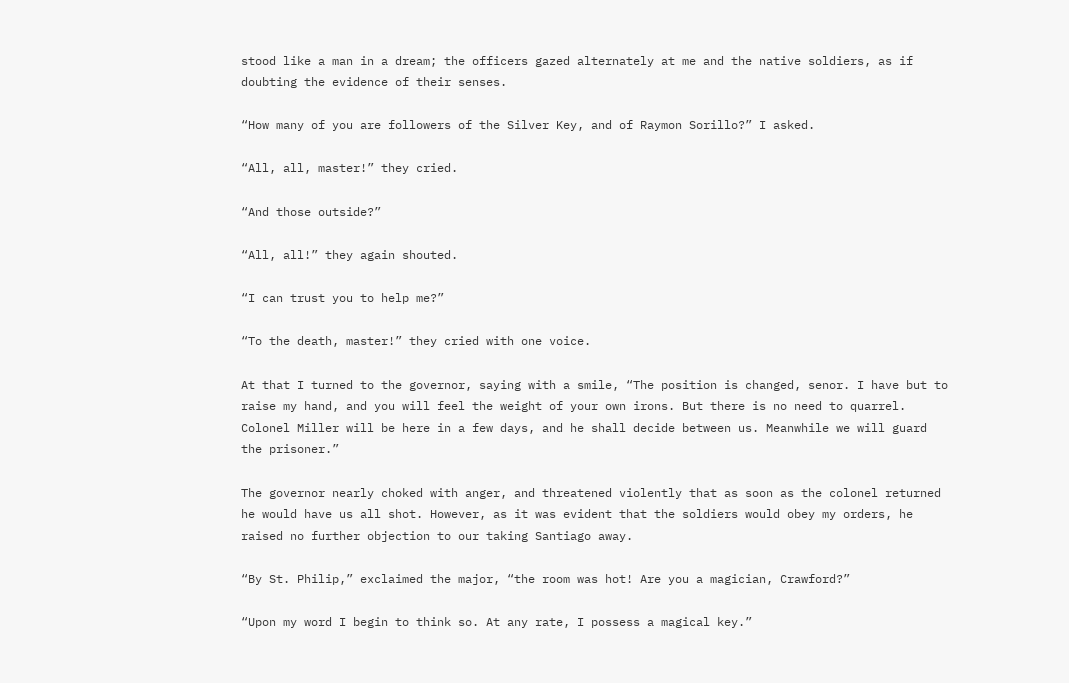stood like a man in a dream; the officers gazed alternately at me and the native soldiers, as if doubting the evidence of their senses.

“How many of you are followers of the Silver Key, and of Raymon Sorillo?” I asked.

“All, all, master!” they cried.

“And those outside?”

“All, all!” they again shouted.

“I can trust you to help me?”

“To the death, master!” they cried with one voice.

At that I turned to the governor, saying with a smile, “The position is changed, senor. I have but to raise my hand, and you will feel the weight of your own irons. But there is no need to quarrel. Colonel Miller will be here in a few days, and he shall decide between us. Meanwhile we will guard the prisoner.”

The governor nearly choked with anger, and threatened violently that as soon as the colonel returned he would have us all shot. However, as it was evident that the soldiers would obey my orders, he raised no further objection to our taking Santiago away.

“By St. Philip,” exclaimed the major, “the room was hot! Are you a magician, Crawford?”

“Upon my word I begin to think so. At any rate, I possess a magical key.”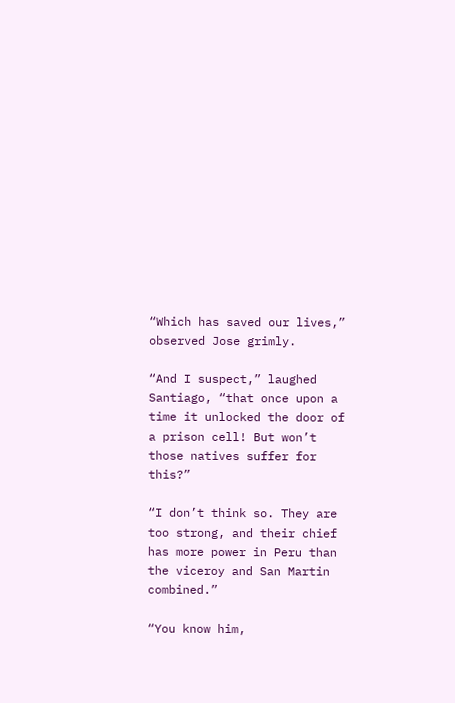“Which has saved our lives,” observed Jose grimly.

“And I suspect,” laughed Santiago, “that once upon a time it unlocked the door of a prison cell! But won’t those natives suffer for this?”

“I don’t think so. They are too strong, and their chief has more power in Peru than the viceroy and San Martin combined.”

“You know him,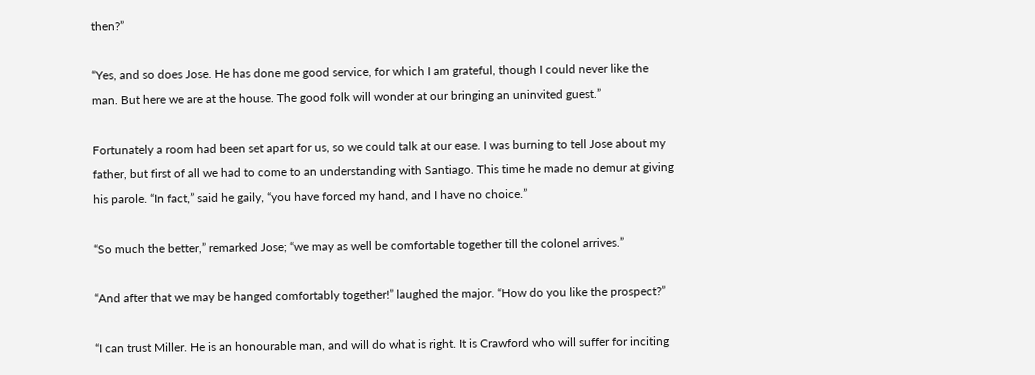then?”

“Yes, and so does Jose. He has done me good service, for which I am grateful, though I could never like the man. But here we are at the house. The good folk will wonder at our bringing an uninvited guest.”

Fortunately a room had been set apart for us, so we could talk at our ease. I was burning to tell Jose about my father, but first of all we had to come to an understanding with Santiago. This time he made no demur at giving his parole. “In fact,” said he gaily, “you have forced my hand, and I have no choice.”

“So much the better,” remarked Jose; “we may as well be comfortable together till the colonel arrives.”

“And after that we may be hanged comfortably together!” laughed the major. “How do you like the prospect?”

“I can trust Miller. He is an honourable man, and will do what is right. It is Crawford who will suffer for inciting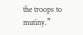the troops to mutiny.”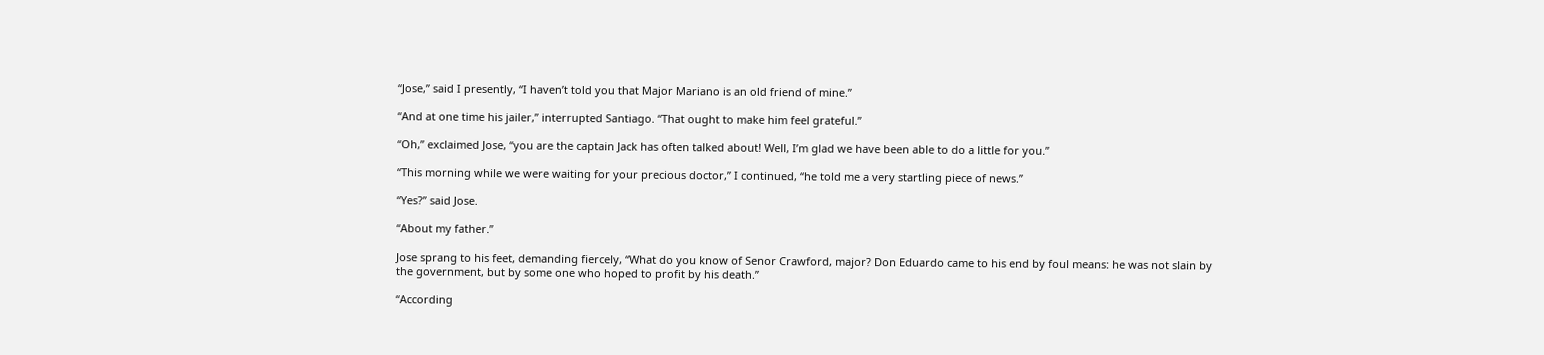“Jose,” said I presently, “I haven’t told you that Major Mariano is an old friend of mine.”

“And at one time his jailer,” interrupted Santiago. “That ought to make him feel grateful.”

“Oh,” exclaimed Jose, “you are the captain Jack has often talked about! Well, I’m glad we have been able to do a little for you.”

“This morning while we were waiting for your precious doctor,” I continued, “he told me a very startling piece of news.”

“Yes?” said Jose.

“About my father.”

Jose sprang to his feet, demanding fiercely, “What do you know of Senor Crawford, major? Don Eduardo came to his end by foul means: he was not slain by the government, but by some one who hoped to profit by his death.”

“According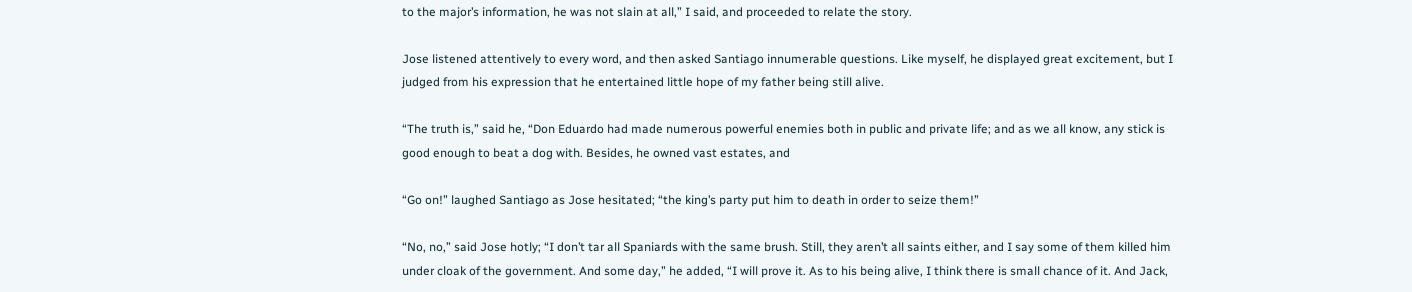to the major’s information, he was not slain at all,” I said, and proceeded to relate the story.

Jose listened attentively to every word, and then asked Santiago innumerable questions. Like myself, he displayed great excitement, but I judged from his expression that he entertained little hope of my father being still alive.

“The truth is,” said he, “Don Eduardo had made numerous powerful enemies both in public and private life; and as we all know, any stick is good enough to beat a dog with. Besides, he owned vast estates, and

“Go on!” laughed Santiago as Jose hesitated; “the king’s party put him to death in order to seize them!”

“No, no,” said Jose hotly; “I don’t tar all Spaniards with the same brush. Still, they aren’t all saints either, and I say some of them killed him under cloak of the government. And some day,” he added, “I will prove it. As to his being alive, I think there is small chance of it. And Jack,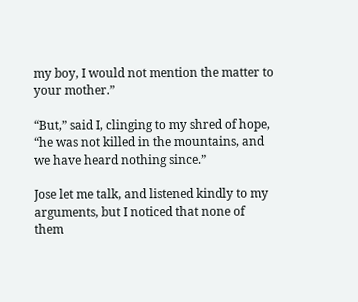my boy, I would not mention the matter to your mother.”

“But,” said I, clinging to my shred of hope, “he was not killed in the mountains, and we have heard nothing since.”

Jose let me talk, and listened kindly to my arguments, but I noticed that none of them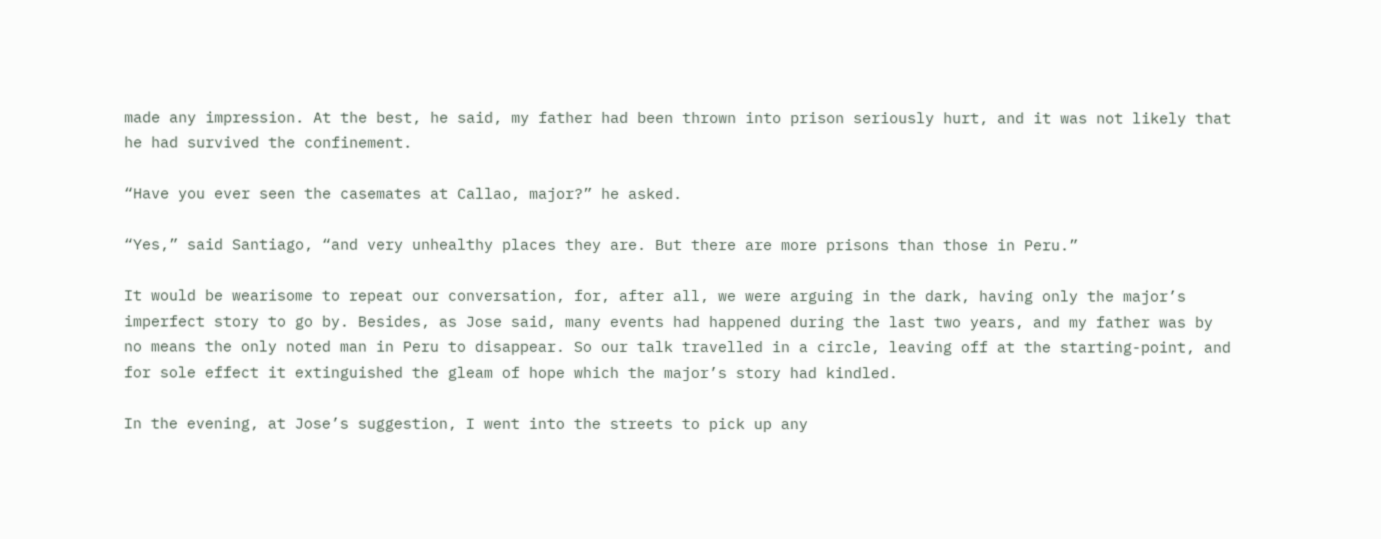made any impression. At the best, he said, my father had been thrown into prison seriously hurt, and it was not likely that he had survived the confinement.

“Have you ever seen the casemates at Callao, major?” he asked.

“Yes,” said Santiago, “and very unhealthy places they are. But there are more prisons than those in Peru.”

It would be wearisome to repeat our conversation, for, after all, we were arguing in the dark, having only the major’s imperfect story to go by. Besides, as Jose said, many events had happened during the last two years, and my father was by no means the only noted man in Peru to disappear. So our talk travelled in a circle, leaving off at the starting-point, and for sole effect it extinguished the gleam of hope which the major’s story had kindled.

In the evening, at Jose’s suggestion, I went into the streets to pick up any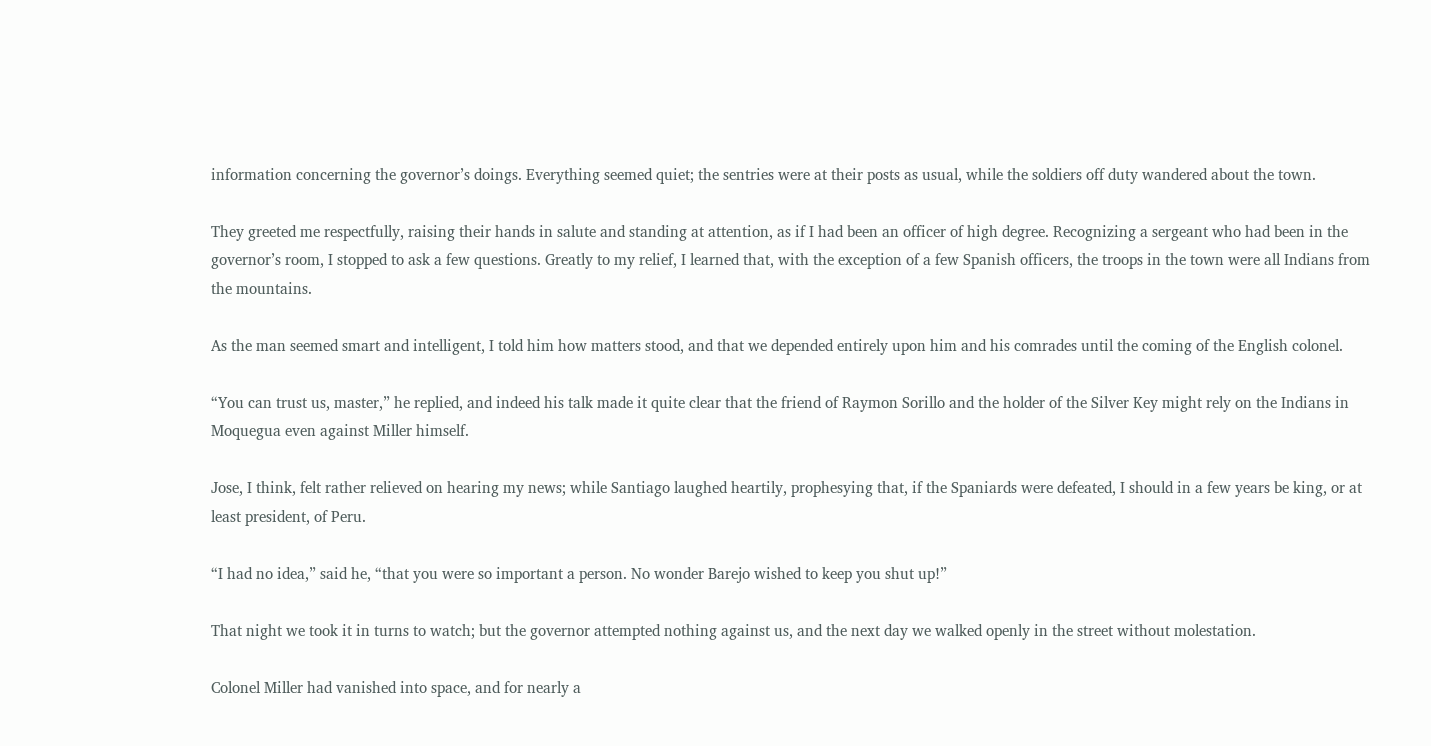information concerning the governor’s doings. Everything seemed quiet; the sentries were at their posts as usual, while the soldiers off duty wandered about the town.

They greeted me respectfully, raising their hands in salute and standing at attention, as if I had been an officer of high degree. Recognizing a sergeant who had been in the governor’s room, I stopped to ask a few questions. Greatly to my relief, I learned that, with the exception of a few Spanish officers, the troops in the town were all Indians from the mountains.

As the man seemed smart and intelligent, I told him how matters stood, and that we depended entirely upon him and his comrades until the coming of the English colonel.

“You can trust us, master,” he replied, and indeed his talk made it quite clear that the friend of Raymon Sorillo and the holder of the Silver Key might rely on the Indians in Moquegua even against Miller himself.

Jose, I think, felt rather relieved on hearing my news; while Santiago laughed heartily, prophesying that, if the Spaniards were defeated, I should in a few years be king, or at least president, of Peru.

“I had no idea,” said he, “that you were so important a person. No wonder Barejo wished to keep you shut up!”

That night we took it in turns to watch; but the governor attempted nothing against us, and the next day we walked openly in the street without molestation.

Colonel Miller had vanished into space, and for nearly a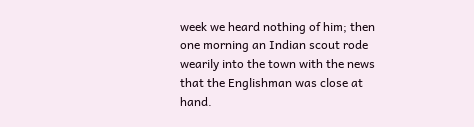week we heard nothing of him; then one morning an Indian scout rode wearily into the town with the news that the Englishman was close at hand.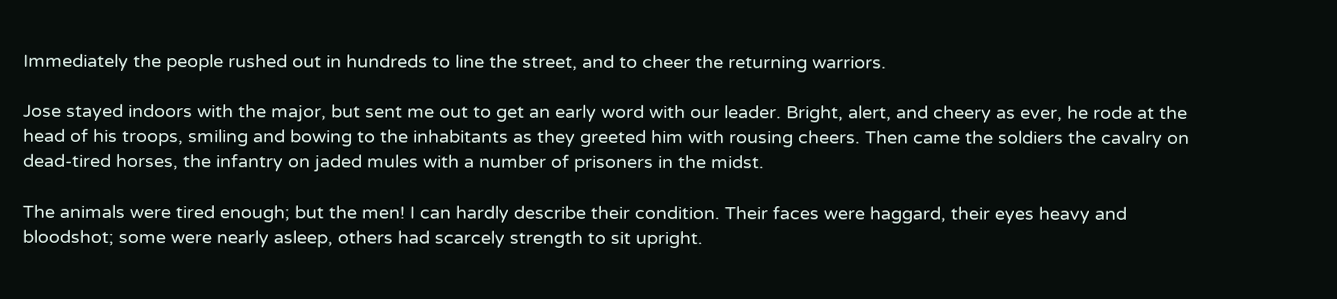Immediately the people rushed out in hundreds to line the street, and to cheer the returning warriors.

Jose stayed indoors with the major, but sent me out to get an early word with our leader. Bright, alert, and cheery as ever, he rode at the head of his troops, smiling and bowing to the inhabitants as they greeted him with rousing cheers. Then came the soldiers the cavalry on dead-tired horses, the infantry on jaded mules with a number of prisoners in the midst.

The animals were tired enough; but the men! I can hardly describe their condition. Their faces were haggard, their eyes heavy and bloodshot; some were nearly asleep, others had scarcely strength to sit upright.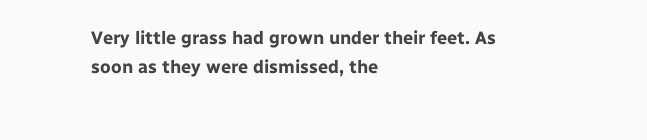Very little grass had grown under their feet. As soon as they were dismissed, the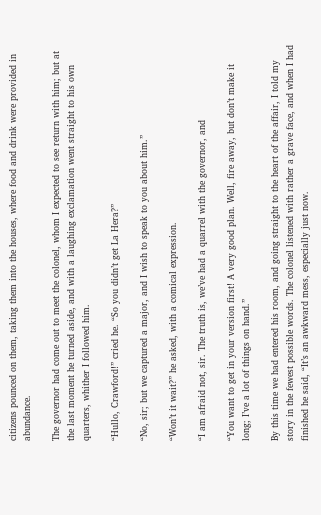citizens pounced on them, taking them into the houses, where food and drink were provided in abundance.

The governor had come out to meet the colonel, whom I expected to see return with him; but at the last moment he turned aside, and with a laughing exclamation went straight to his own quarters, whither I followed him.

“Hullo, Crawford!” cried he. “So you didn’t get La Hera?”

“No, sir; but we captured a major, and I wish to speak to you about him.”

“Won’t it wait?” he asked, with a comical expression.

“I am afraid not, sir. The truth is, we’ve had a quarrel with the governor, and

“You want to get in your version first! A very good plan. Well, fire away, but don’t make it long; I’ve a lot of things on hand.”

By this time we had entered his room, and going straight to the heart of the affair, I told my story in the fewest possible words. The colonel listened with rather a grave face, and when I had finished he said, “It’s an awkward mess, especially just now.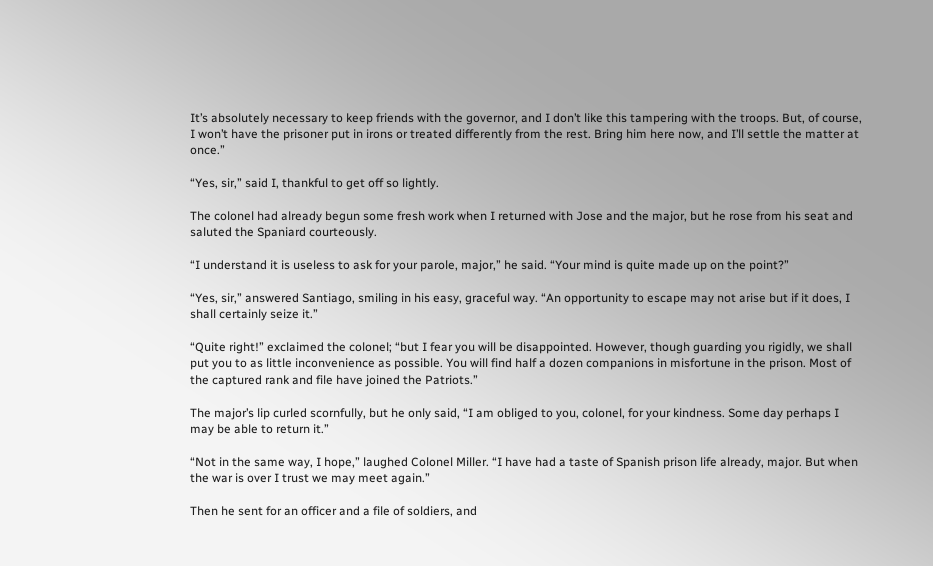It’s absolutely necessary to keep friends with the governor, and I don’t like this tampering with the troops. But, of course, I won’t have the prisoner put in irons or treated differently from the rest. Bring him here now, and I’ll settle the matter at once.”

“Yes, sir,” said I, thankful to get off so lightly.

The colonel had already begun some fresh work when I returned with Jose and the major, but he rose from his seat and saluted the Spaniard courteously.

“I understand it is useless to ask for your parole, major,” he said. “Your mind is quite made up on the point?”

“Yes, sir,” answered Santiago, smiling in his easy, graceful way. “An opportunity to escape may not arise but if it does, I shall certainly seize it.”

“Quite right!” exclaimed the colonel; “but I fear you will be disappointed. However, though guarding you rigidly, we shall put you to as little inconvenience as possible. You will find half a dozen companions in misfortune in the prison. Most of the captured rank and file have joined the Patriots.”

The major’s lip curled scornfully, but he only said, “I am obliged to you, colonel, for your kindness. Some day perhaps I may be able to return it.”

“Not in the same way, I hope,” laughed Colonel Miller. “I have had a taste of Spanish prison life already, major. But when the war is over I trust we may meet again.”

Then he sent for an officer and a file of soldiers, and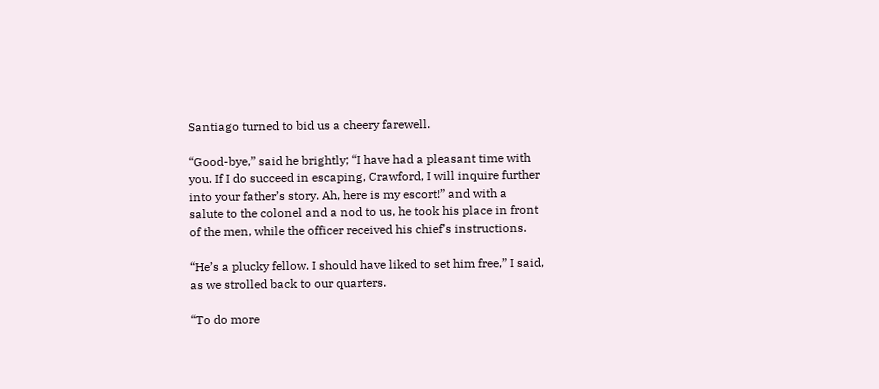Santiago turned to bid us a cheery farewell.

“Good-bye,” said he brightly; “I have had a pleasant time with you. If I do succeed in escaping, Crawford, I will inquire further into your father’s story. Ah, here is my escort!” and with a salute to the colonel and a nod to us, he took his place in front of the men, while the officer received his chief’s instructions.

“He’s a plucky fellow. I should have liked to set him free,” I said, as we strolled back to our quarters.

“To do more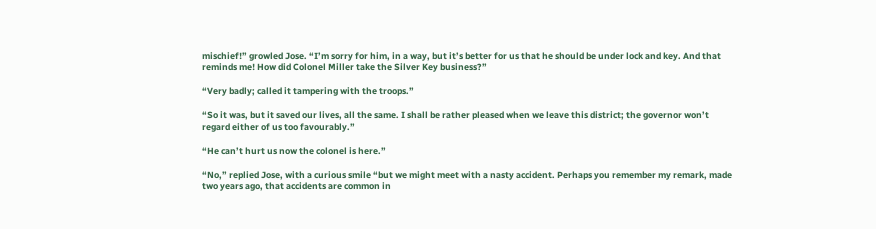mischief!” growled Jose. “I’m sorry for him, in a way, but it’s better for us that he should be under lock and key. And that reminds me! How did Colonel Miller take the Silver Key business?”

“Very badly; called it tampering with the troops.”

“So it was, but it saved our lives, all the same. I shall be rather pleased when we leave this district; the governor won’t regard either of us too favourably.”

“He can’t hurt us now the colonel is here.”

“No,” replied Jose, with a curious smile “but we might meet with a nasty accident. Perhaps you remember my remark, made two years ago, that accidents are common in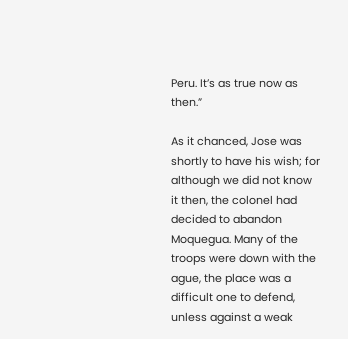Peru. It’s as true now as then.”

As it chanced, Jose was shortly to have his wish; for although we did not know it then, the colonel had decided to abandon Moquegua. Many of the troops were down with the ague, the place was a difficult one to defend, unless against a weak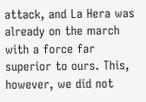attack, and La Hera was already on the march with a force far superior to ours. This, however, we did not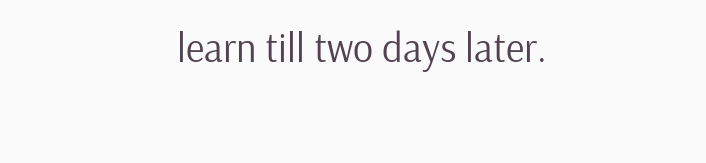learn till two days later.